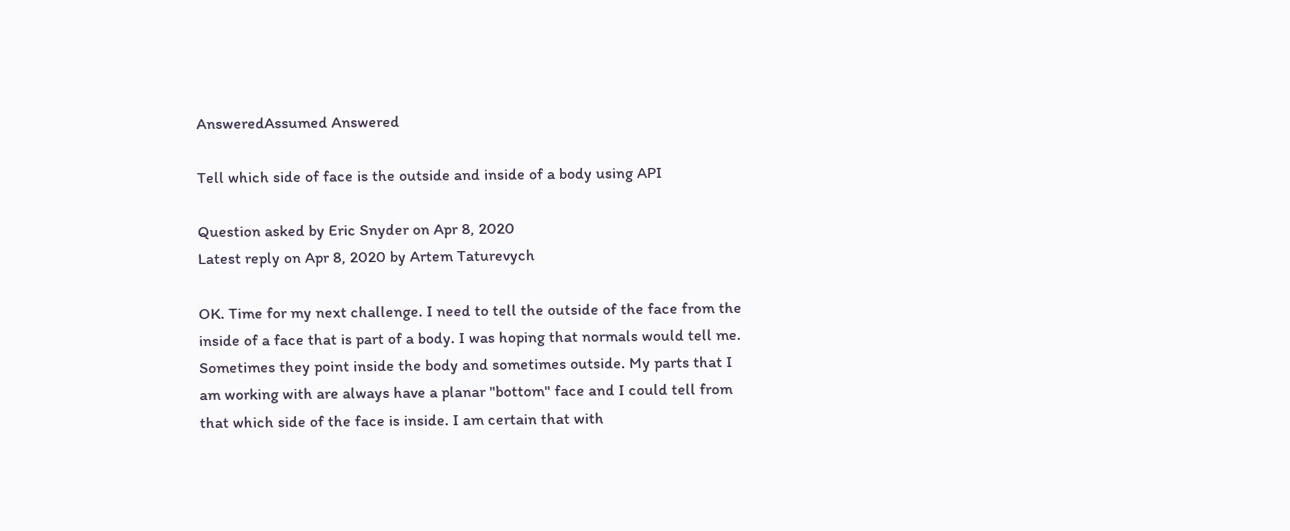AnsweredAssumed Answered

Tell which side of face is the outside and inside of a body using API

Question asked by Eric Snyder on Apr 8, 2020
Latest reply on Apr 8, 2020 by Artem Taturevych

OK. Time for my next challenge. I need to tell the outside of the face from the inside of a face that is part of a body. I was hoping that normals would tell me. Sometimes they point inside the body and sometimes outside. My parts that I am working with are always have a planar "bottom" face and I could tell from that which side of the face is inside. I am certain that with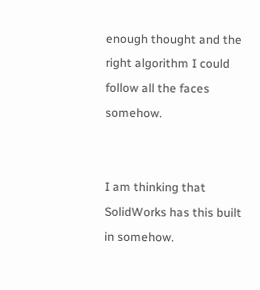enough thought and the right algorithm I could follow all the faces somehow.


I am thinking that SolidWorks has this built in somehow.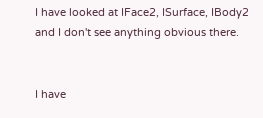I have looked at IFace2, ISurface, IBody2 and I don't see anything obvious there.


I have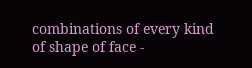combinations of every kind of shape of face -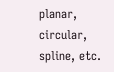planar, circular, spline, etc.